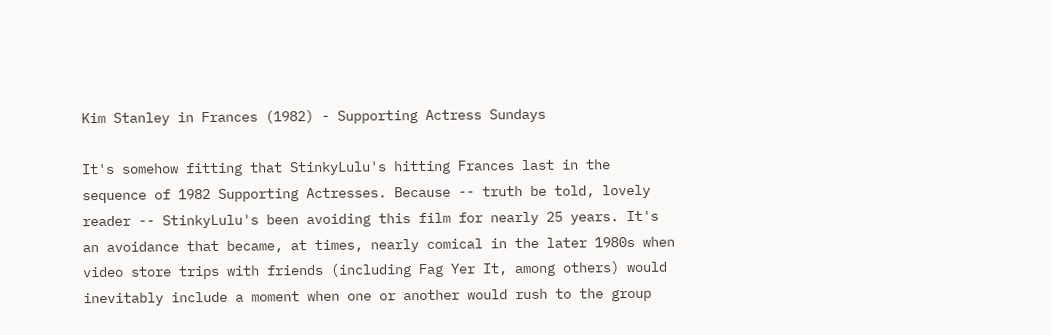Kim Stanley in Frances (1982) - Supporting Actress Sundays

It's somehow fitting that StinkyLulu's hitting Frances last in the sequence of 1982 Supporting Actresses. Because -- truth be told, lovely reader -- StinkyLulu's been avoiding this film for nearly 25 years. It's an avoidance that became, at times, nearly comical in the later 1980s when video store trips with friends (including Fag Yer It, among others) would inevitably include a moment when one or another would rush to the group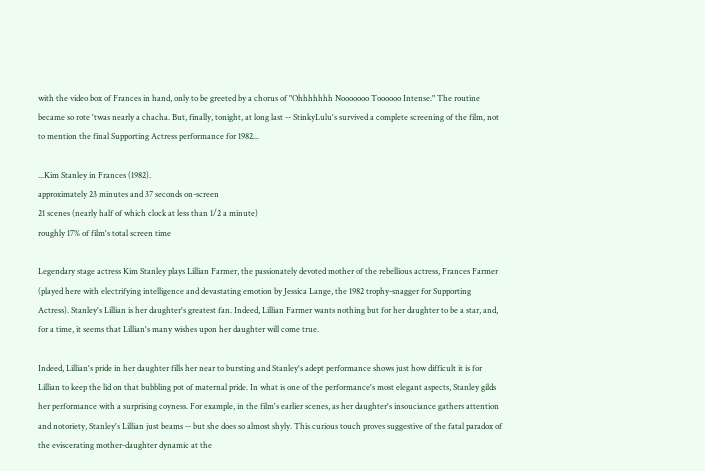with the video box of Frances in hand, only to be greeted by a chorus of "Ohhhhhhh Nooooooo Toooooo Intense." The routine became so rote 'twas nearly a chacha. But, finally, tonight, at long last -- StinkyLulu's survived a complete screening of the film, not to mention the final Supporting Actress performance for 1982...

...Kim Stanley in Frances (1982).
approximately 23 minutes and 37 seconds on-screen
21 scenes (nearly half of which clock at less than 1/2 a minute)
roughly 17% of film's total screen time

Legendary stage actress Kim Stanley plays Lillian Farmer, the passionately devoted mother of the rebellious actress, Frances Farmer (played here with electrifying intelligence and devastating emotion by Jessica Lange, the 1982 trophy-snagger for Supporting Actress). Stanley's Lillian is her daughter's greatest fan. Indeed, Lillian Farmer wants nothing but for her daughter to be a star, and, for a time, it seems that Lillian's many wishes upon her daughter will come true.

Indeed, Lillian's pride in her daughter fills her near to bursting and Stanley's adept performance shows just how difficult it is for Lillian to keep the lid on that bubbling pot of maternal pride. In what is one of the performance's most elegant aspects, Stanley gilds her performance with a surprising coyness. For example, in the film's earlier scenes, as her daughter's insouciance gathers attention and notoriety, Stanley's Lillian just beams -- but she does so almost shyly. This curious touch proves suggestive of the fatal paradox of the eviscerating mother-daughter dynamic at the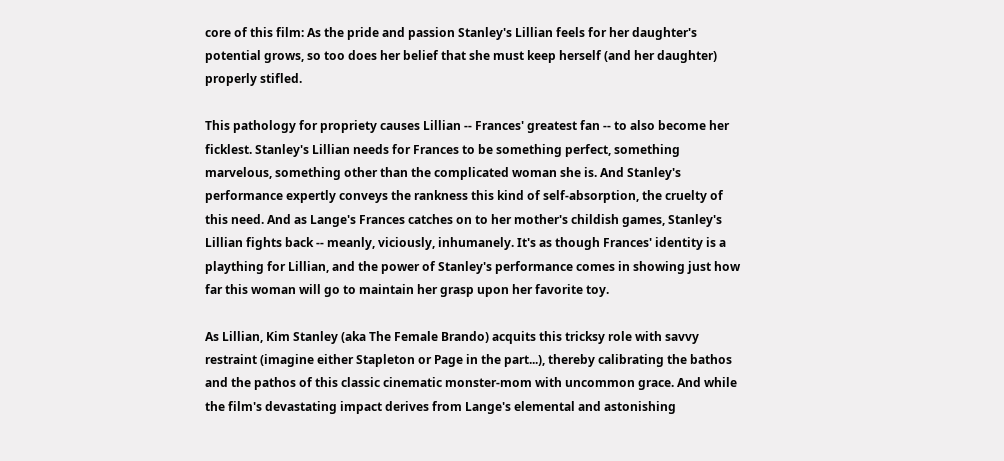core of this film: As the pride and passion Stanley's Lillian feels for her daughter's potential grows, so too does her belief that she must keep herself (and her daughter) properly stifled.

This pathology for propriety causes Lillian -- Frances' greatest fan -- to also become her ficklest. Stanley's Lillian needs for Frances to be something perfect, something marvelous, something other than the complicated woman she is. And Stanley's performance expertly conveys the rankness this kind of self-absorption, the cruelty of this need. And as Lange's Frances catches on to her mother's childish games, Stanley's Lillian fights back -- meanly, viciously, inhumanely. It's as though Frances' identity is a plaything for Lillian, and the power of Stanley's performance comes in showing just how far this woman will go to maintain her grasp upon her favorite toy.

As Lillian, Kim Stanley (aka The Female Brando) acquits this tricksy role with savvy restraint (imagine either Stapleton or Page in the part...), thereby calibrating the bathos and the pathos of this classic cinematic monster-mom with uncommon grace. And while the film's devastating impact derives from Lange's elemental and astonishing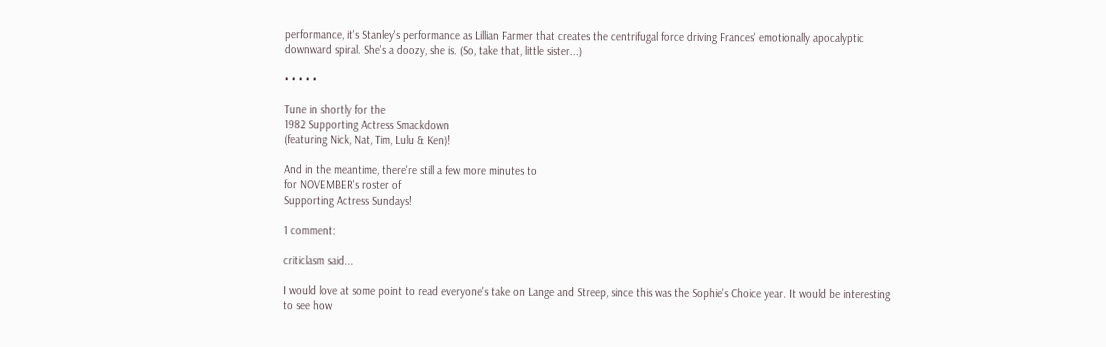performance, it's Stanley's performance as Lillian Farmer that creates the centrifugal force driving Frances' emotionally apocalyptic downward spiral. She's a doozy, she is. (So, take that, little sister...)

• • • • •

Tune in shortly for the
1982 Supporting Actress Smackdown
(featuring Nick, Nat, Tim, Lulu & Ken)!

And in the meantime, there're still a few more minutes to
for NOVEMBER's roster of
Supporting Actress Sundays!

1 comment:

criticlasm said...

I would love at some point to read everyone's take on Lange and Streep, since this was the Sophie's Choice year. It would be interesting to see how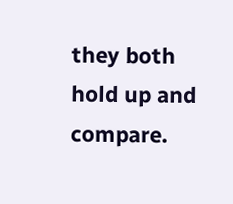they both hold up and compare.